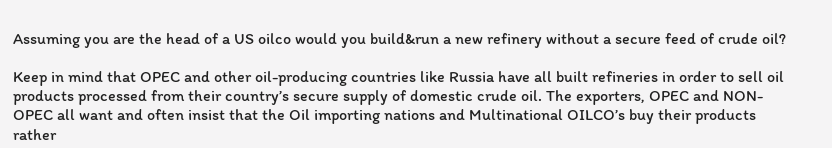Assuming you are the head of a US oilco would you build&run a new refinery without a secure feed of crude oil?

Keep in mind that OPEC and other oil-producing countries like Russia have all built refineries in order to sell oil products processed from their country’s secure supply of domestic crude oil. The exporters, OPEC and NON-OPEC all want and often insist that the Oil importing nations and Multinational OILCO’s buy their products rather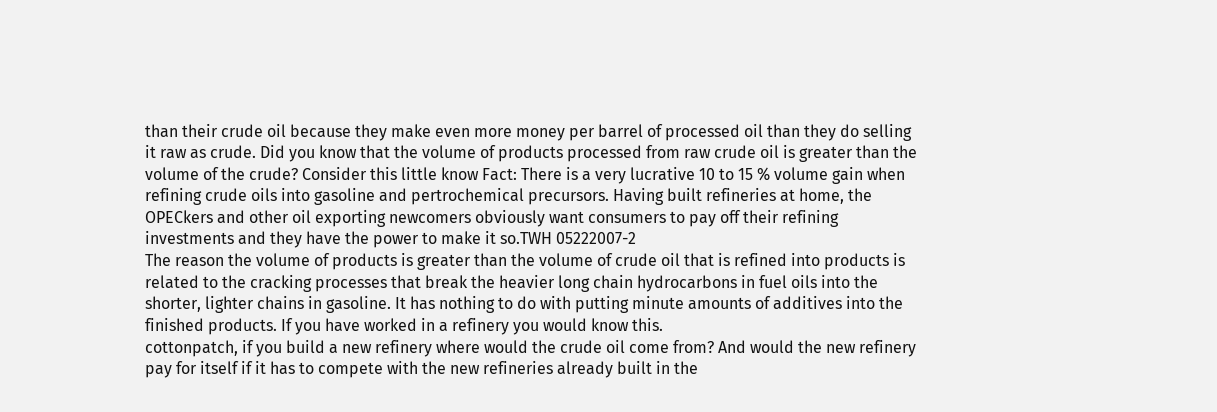than their crude oil because they make even more money per barrel of processed oil than they do selling it raw as crude. Did you know that the volume of products processed from raw crude oil is greater than the volume of the crude? Consider this little know Fact: There is a very lucrative 10 to 15 % volume gain when refining crude oils into gasoline and pertrochemical precursors. Having built refineries at home, the OPECkers and other oil exporting newcomers obviously want consumers to pay off their refining investments and they have the power to make it so.TWH 05222007-2
The reason the volume of products is greater than the volume of crude oil that is refined into products is related to the cracking processes that break the heavier long chain hydrocarbons in fuel oils into the shorter, lighter chains in gasoline. It has nothing to do with putting minute amounts of additives into the finished products. If you have worked in a refinery you would know this.
cottonpatch, if you build a new refinery where would the crude oil come from? And would the new refinery pay for itself if it has to compete with the new refineries already built in the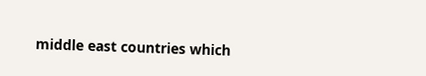middle east countries which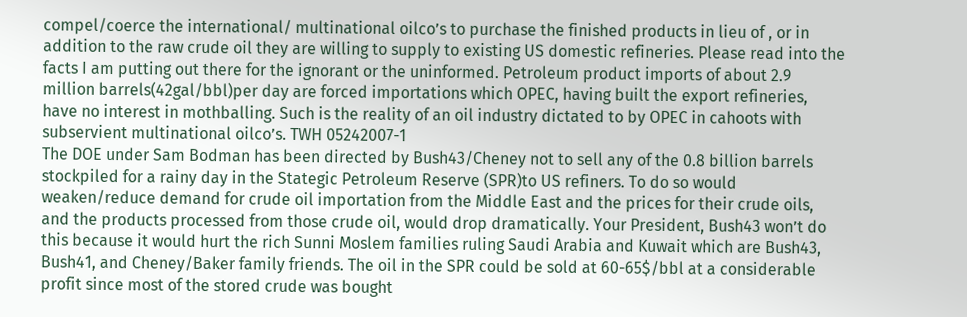compel/coerce the international/ multinational oilco’s to purchase the finished products in lieu of , or in addition to the raw crude oil they are willing to supply to existing US domestic refineries. Please read into the facts I am putting out there for the ignorant or the uninformed. Petroleum product imports of about 2.9 million barrels(42gal/bbl)per day are forced importations which OPEC, having built the export refineries, have no interest in mothballing. Such is the reality of an oil industry dictated to by OPEC in cahoots with subservient multinational oilco’s. TWH 05242007-1
The DOE under Sam Bodman has been directed by Bush43/Cheney not to sell any of the 0.8 billion barrels stockpiled for a rainy day in the Stategic Petroleum Reserve (SPR)to US refiners. To do so would weaken/reduce demand for crude oil importation from the Middle East and the prices for their crude oils, and the products processed from those crude oil, would drop dramatically. Your President, Bush43 won’t do this because it would hurt the rich Sunni Moslem families ruling Saudi Arabia and Kuwait which are Bush43, Bush41, and Cheney/Baker family friends. The oil in the SPR could be sold at 60-65$/bbl at a considerable profit since most of the stored crude was bought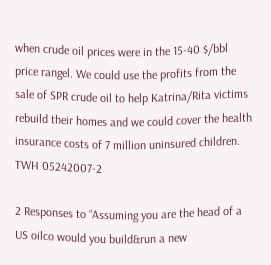when crude oil prices were in the 15-40 $/bbl price rangel. We could use the profits from the sale of SPR crude oil to help Katrina/Rita victims rebuild their homes and we could cover the health insurance costs of 7 million uninsured children. TWH 05242007-2

2 Responses to “Assuming you are the head of a US oilco would you build&run a new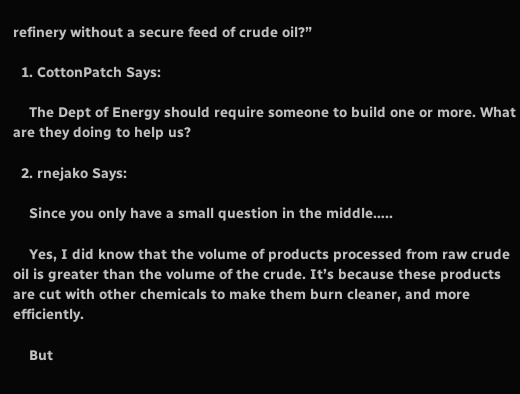refinery without a secure feed of crude oil?”

  1. CottonPatch Says:

    The Dept of Energy should require someone to build one or more. What are they doing to help us?

  2. rnejako Says:

    Since you only have a small question in the middle…..

    Yes, I did know that the volume of products processed from raw crude oil is greater than the volume of the crude. It’s because these products are cut with other chemicals to make them burn cleaner, and more efficiently.

    But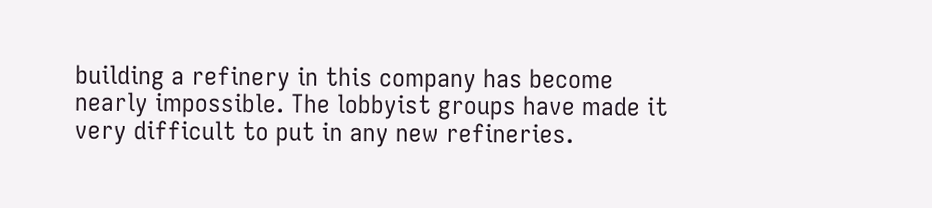building a refinery in this company has become nearly impossible. The lobbyist groups have made it very difficult to put in any new refineries.